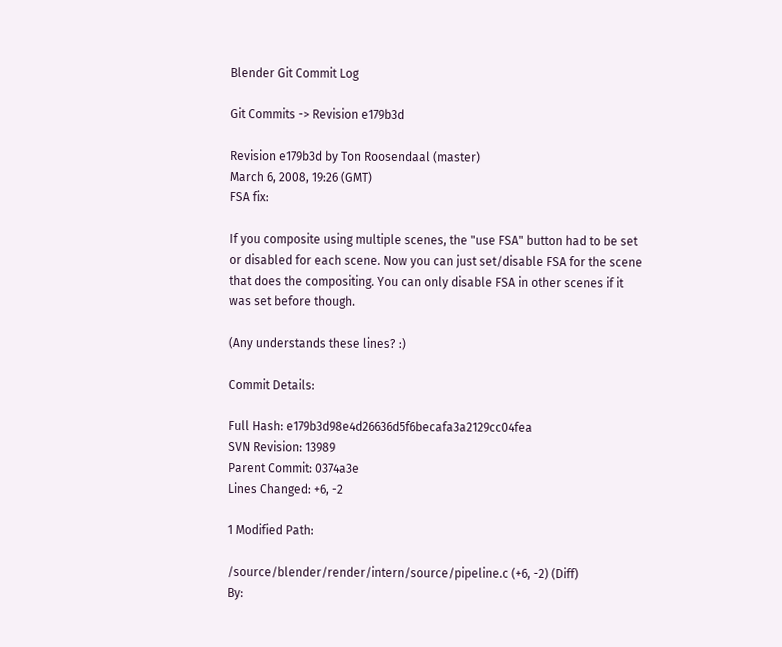Blender Git Commit Log

Git Commits -> Revision e179b3d

Revision e179b3d by Ton Roosendaal (master)
March 6, 2008, 19:26 (GMT)
FSA fix:

If you composite using multiple scenes, the "use FSA" button had to be set
or disabled for each scene. Now you can just set/disable FSA for the scene
that does the compositing. You can only disable FSA in other scenes if it
was set before though.

(Any understands these lines? :)

Commit Details:

Full Hash: e179b3d98e4d26636d5f6becafa3a2129cc04fea
SVN Revision: 13989
Parent Commit: 0374a3e
Lines Changed: +6, -2

1 Modified Path:

/source/blender/render/intern/source/pipeline.c (+6, -2) (Diff)
By: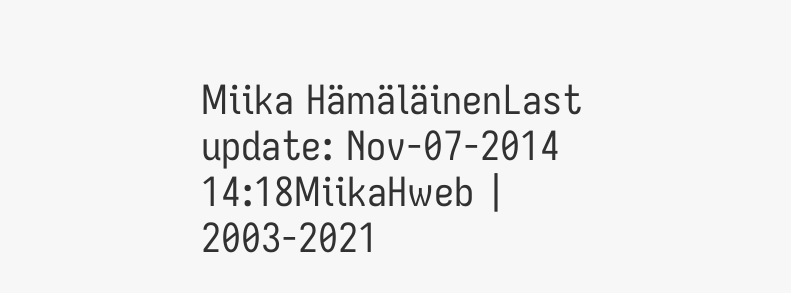Miika HämäläinenLast update: Nov-07-2014 14:18MiikaHweb | 2003-2021